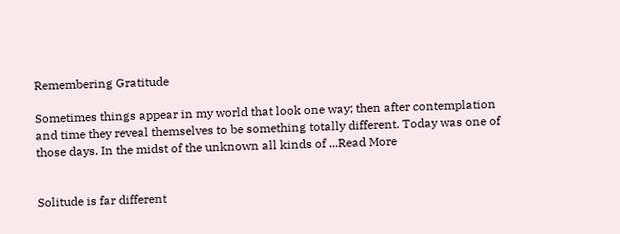Remembering Gratitude

Sometimes things appear in my world that look one way; then after contemplation and time they reveal themselves to be something totally different. Today was one of those days. In the midst of the unknown all kinds of ...Read More


Solitude is far different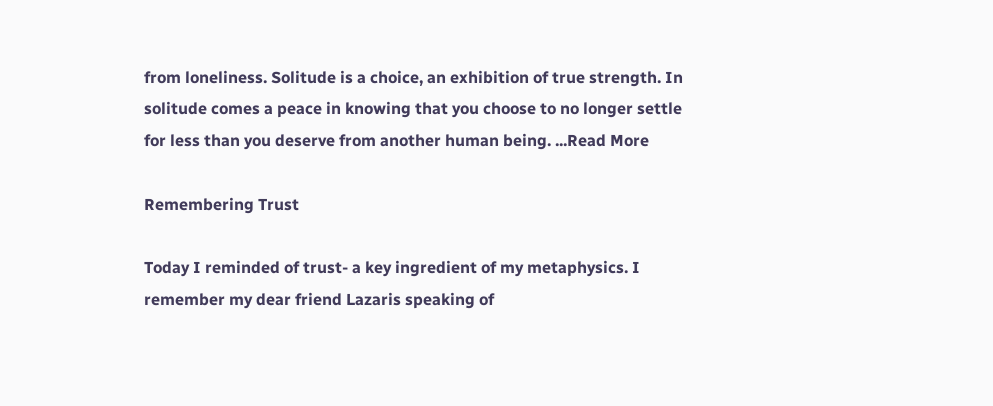from loneliness. Solitude is a choice, an exhibition of true strength. In solitude comes a peace in knowing that you choose to no longer settle for less than you deserve from another human being. ...Read More

Remembering Trust

Today I reminded of trust- a key ingredient of my metaphysics. I remember my dear friend Lazaris speaking of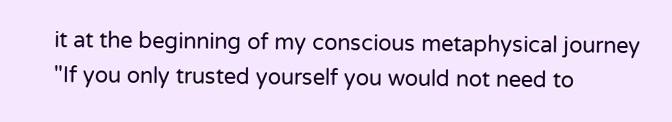it at the beginning of my conscious metaphysical journey "If you only trusted yourself you would not need to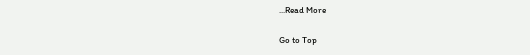...Read More

Go to Top